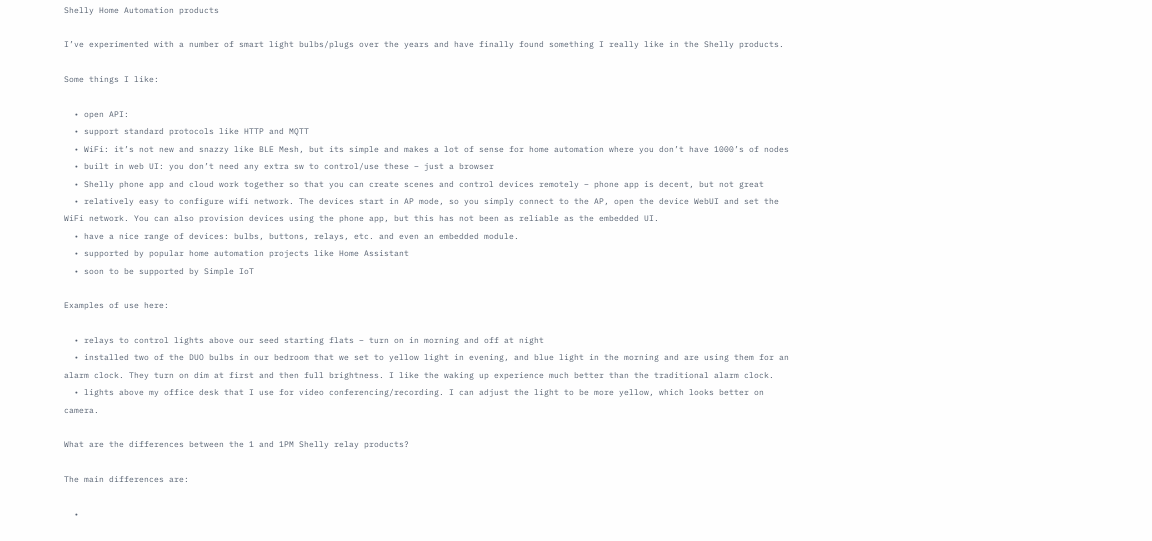Shelly Home Automation products

I’ve experimented with a number of smart light bulbs/plugs over the years and have finally found something I really like in the Shelly products.

Some things I like:

  • open API:
  • support standard protocols like HTTP and MQTT
  • WiFi: it’s not new and snazzy like BLE Mesh, but its simple and makes a lot of sense for home automation where you don’t have 1000’s of nodes
  • built in web UI: you don’t need any extra sw to control/use these – just a browser
  • Shelly phone app and cloud work together so that you can create scenes and control devices remotely – phone app is decent, but not great
  • relatively easy to configure wifi network. The devices start in AP mode, so you simply connect to the AP, open the device WebUI and set the WiFi network. You can also provision devices using the phone app, but this has not been as reliable as the embedded UI.
  • have a nice range of devices: bulbs, buttons, relays, etc. and even an embedded module.
  • supported by popular home automation projects like Home Assistant
  • soon to be supported by Simple IoT

Examples of use here:

  • relays to control lights above our seed starting flats – turn on in morning and off at night
  • installed two of the DUO bulbs in our bedroom that we set to yellow light in evening, and blue light in the morning and are using them for an alarm clock. They turn on dim at first and then full brightness. I like the waking up experience much better than the traditional alarm clock.
  • lights above my office desk that I use for video conferencing/recording. I can adjust the light to be more yellow, which looks better on camera.

What are the differences between the 1 and 1PM Shelly relay products?

The main differences are:

  •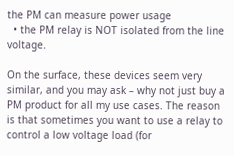the PM can measure power usage
  • the PM relay is NOT isolated from the line voltage.

On the surface, these devices seem very similar, and you may ask – why not just buy a PM product for all my use cases. The reason is that sometimes you want to use a relay to control a low voltage load (for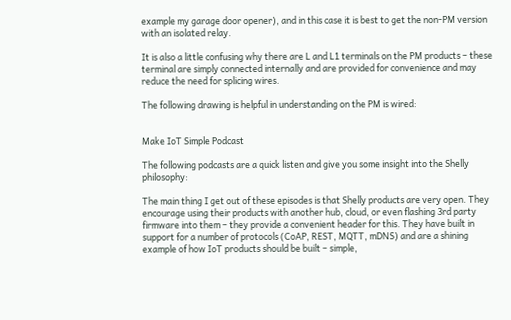example my garage door opener), and in this case it is best to get the non-PM version with an isolated relay.

It is also a little confusing why there are L and L1 terminals on the PM products – these terminal are simply connected internally and are provided for convenience and may reduce the need for splicing wires.

The following drawing is helpful in understanding on the PM is wired:


Make IoT Simple Podcast

The following podcasts are a quick listen and give you some insight into the Shelly philosophy:

The main thing I get out of these episodes is that Shelly products are very open. They encourage using their products with another hub, cloud, or even flashing 3rd party firmware into them – they provide a convenient header for this. They have built in support for a number of protocols (CoAP, REST, MQTT, mDNS) and are a shining example of how IoT products should be built – simple,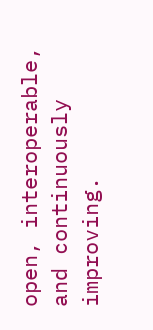open, interoperable, and continuously improving.